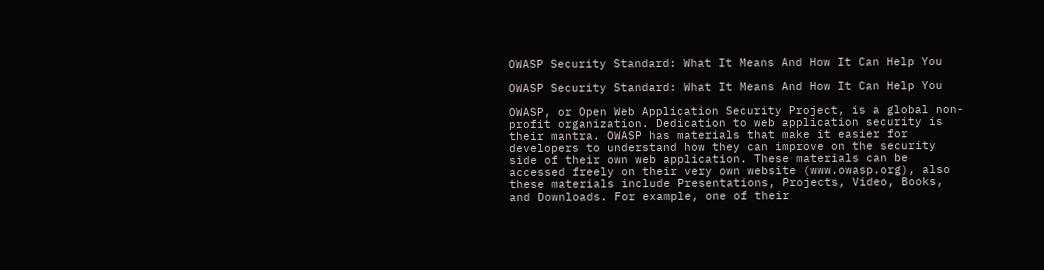OWASP Security Standard: What It Means And How It Can Help You

OWASP Security Standard: What It Means And How It Can Help You

OWASP, or Open Web Application Security Project, is a global non-profit organization. Dedication to web application security is their mantra. OWASP has materials that make it easier for developers to understand how they can improve on the security side of their own web application. These materials can be accessed freely on their very own website (www.owasp.org), also these materials include Presentations, Projects, Video, Books, and Downloads. For example, one of their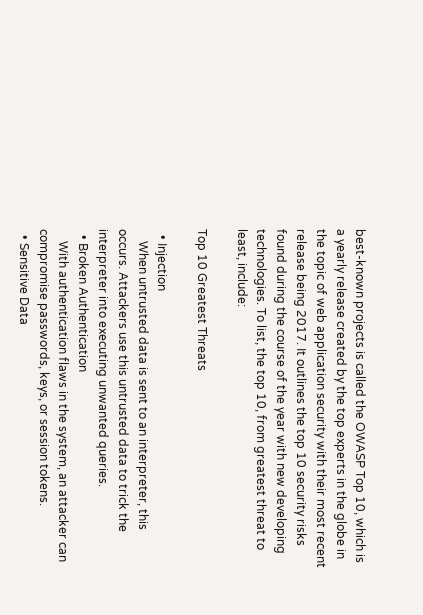best-known projects is called the OWASP Top 10, which is a yearly release created by the top experts in the globe in the topic of web application security with their most recent release being 2017. It outlines the top 10 security risks found during the course of the year with new developing technologies. To list, the top 10, from greatest threat to least, include:

Top 10 Greatest Threats

  • Injection
    When untrusted data is sent to an interpreter, this occurs. Attackers use this untrusted data to trick the interpreter into executing unwanted queries.
  • Broken Authentication
    With authentication flaws in the system, an attacker can compromise passwords, keys, or session tokens.
  • Sensitive Data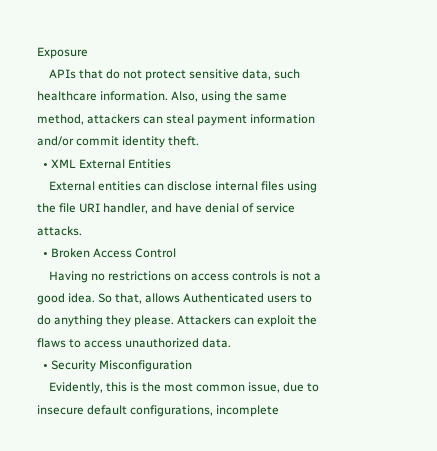Exposure
    APIs that do not protect sensitive data, such healthcare information. Also, using the same method, attackers can steal payment information and/or commit identity theft.
  • XML External Entities
    External entities can disclose internal files using the file URI handler, and have denial of service attacks.
  • Broken Access Control
    Having no restrictions on access controls is not a good idea. So that, allows Authenticated users to do anything they please. Attackers can exploit the flaws to access unauthorized data.
  • Security Misconfiguration
    Evidently, this is the most common issue, due to insecure default configurations, incomplete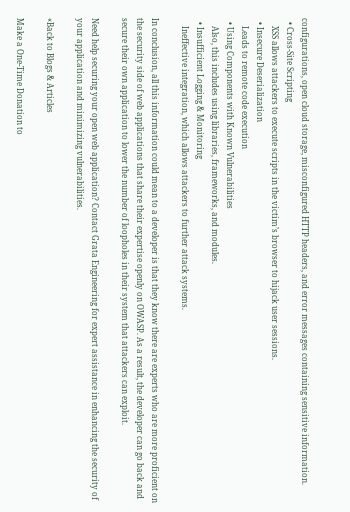configurations, open cloud storage, misconfigured HTTP headers, and error messages containing sensitive information.
  • Cross-Site Scripting
    XSS allows attackers to execute scripts in the victim’s browser to hijack user sessions.
  • Insecure Deserialization
    Leads to remote code execution
  • Using Components with Known Vulnerabilities
    Also, this includes using libraries, frameworks, and modules.
  • Insufficient Logging & Monitoring
    Ineffective integration, which allows attackers to further attack systems.

In conclusion, all this information could mean to a developer is that they know there are experts who are more proficient on the security side of web applications that share their expertise openly on OWASP. As a result, the developer can go back and secure their own application to lower the number of loopholes in their system that attackers can exploit.

Need help securing your open web application? Contact Grata Engineering for expert assistance in enhancing the security of your application and minimizing vulnerabilities.

«Back to Blogs & Articles

Make a One-Time Donation to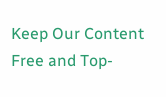Keep Our Content Free and Top-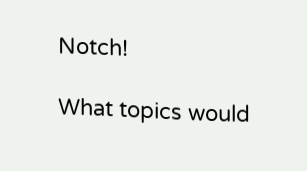Notch!

What topics would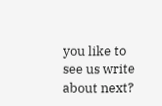you like to see us write about next?